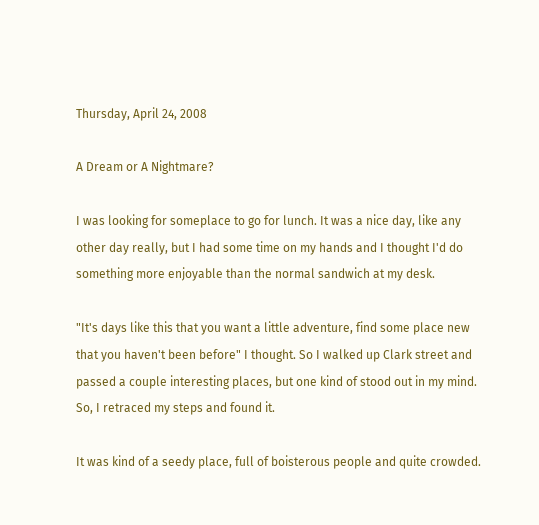Thursday, April 24, 2008

A Dream or A Nightmare?

I was looking for someplace to go for lunch. It was a nice day, like any other day really, but I had some time on my hands and I thought I'd do something more enjoyable than the normal sandwich at my desk.

"It's days like this that you want a little adventure, find some place new that you haven't been before" I thought. So I walked up Clark street and passed a couple interesting places, but one kind of stood out in my mind. So, I retraced my steps and found it.

It was kind of a seedy place, full of boisterous people and quite crowded.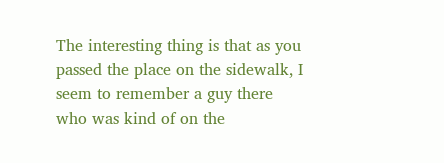The interesting thing is that as you passed the place on the sidewalk, I seem to remember a guy there who was kind of on the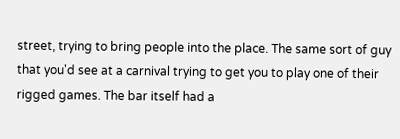street, trying to bring people into the place. The same sort of guy that you'd see at a carnival trying to get you to play one of their rigged games. The bar itself had a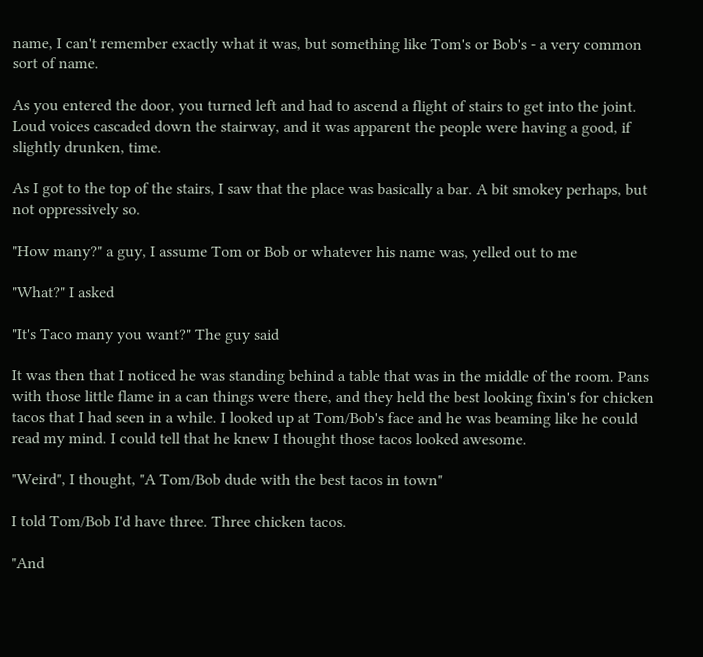name, I can't remember exactly what it was, but something like Tom's or Bob's - a very common sort of name.

As you entered the door, you turned left and had to ascend a flight of stairs to get into the joint. Loud voices cascaded down the stairway, and it was apparent the people were having a good, if slightly drunken, time.

As I got to the top of the stairs, I saw that the place was basically a bar. A bit smokey perhaps, but not oppressively so.

"How many?" a guy, I assume Tom or Bob or whatever his name was, yelled out to me

"What?" I asked

"It's Taco many you want?" The guy said

It was then that I noticed he was standing behind a table that was in the middle of the room. Pans with those little flame in a can things were there, and they held the best looking fixin's for chicken tacos that I had seen in a while. I looked up at Tom/Bob's face and he was beaming like he could read my mind. I could tell that he knew I thought those tacos looked awesome.

"Weird", I thought, "A Tom/Bob dude with the best tacos in town"

I told Tom/Bob I'd have three. Three chicken tacos.

"And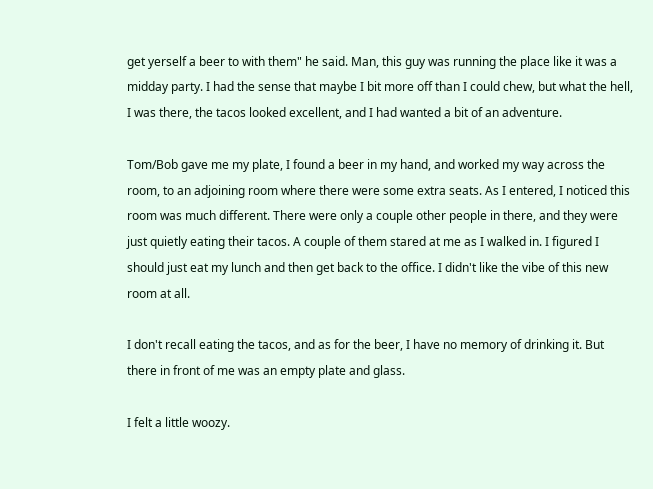get yerself a beer to with them" he said. Man, this guy was running the place like it was a midday party. I had the sense that maybe I bit more off than I could chew, but what the hell, I was there, the tacos looked excellent, and I had wanted a bit of an adventure.

Tom/Bob gave me my plate, I found a beer in my hand, and worked my way across the room, to an adjoining room where there were some extra seats. As I entered, I noticed this room was much different. There were only a couple other people in there, and they were just quietly eating their tacos. A couple of them stared at me as I walked in. I figured I should just eat my lunch and then get back to the office. I didn't like the vibe of this new room at all.

I don't recall eating the tacos, and as for the beer, I have no memory of drinking it. But there in front of me was an empty plate and glass.

I felt a little woozy.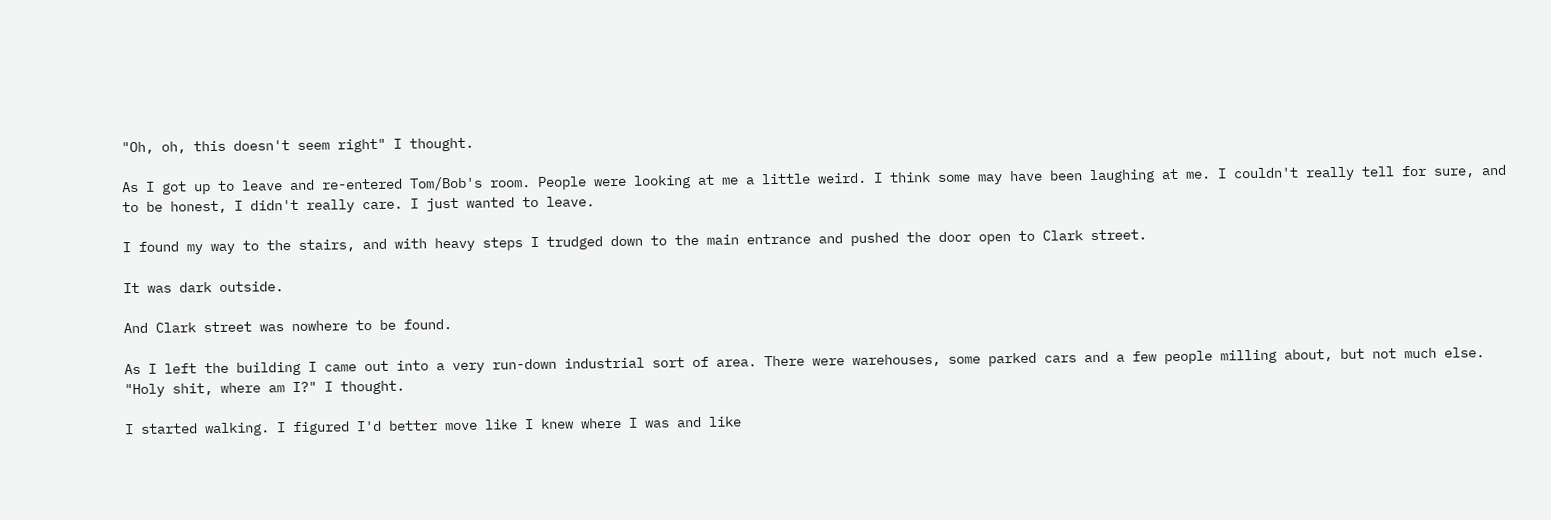"Oh, oh, this doesn't seem right" I thought.

As I got up to leave and re-entered Tom/Bob's room. People were looking at me a little weird. I think some may have been laughing at me. I couldn't really tell for sure, and to be honest, I didn't really care. I just wanted to leave.

I found my way to the stairs, and with heavy steps I trudged down to the main entrance and pushed the door open to Clark street.

It was dark outside.

And Clark street was nowhere to be found.

As I left the building I came out into a very run-down industrial sort of area. There were warehouses, some parked cars and a few people milling about, but not much else. "Holy shit, where am I?" I thought.

I started walking. I figured I'd better move like I knew where I was and like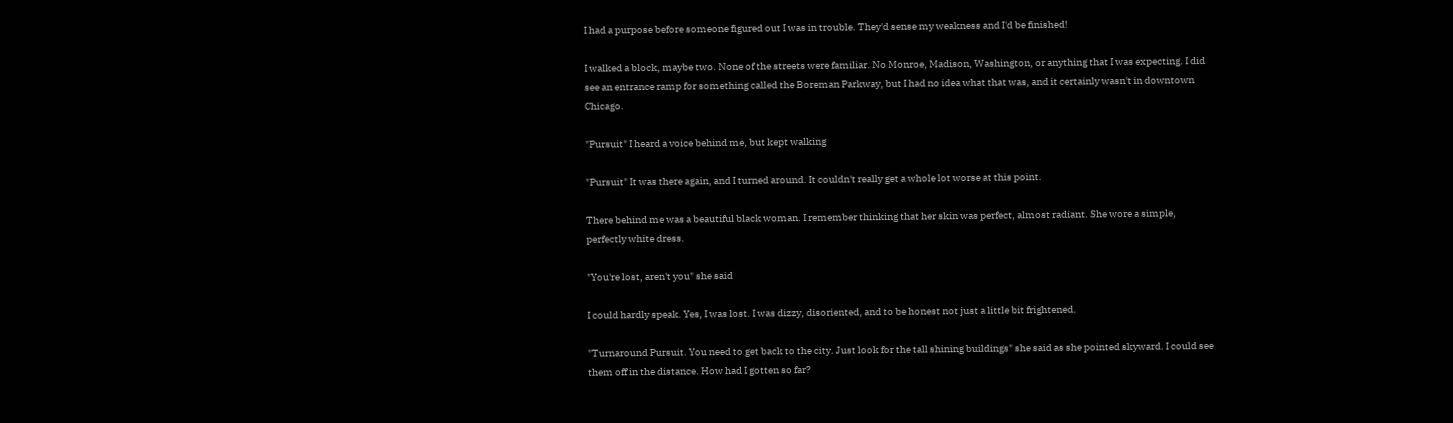I had a purpose before someone figured out I was in trouble. They'd sense my weakness and I'd be finished!

I walked a block, maybe two. None of the streets were familiar. No Monroe, Madison, Washington, or anything that I was expecting. I did see an entrance ramp for something called the Boreman Parkway, but I had no idea what that was, and it certainly wasn't in downtown Chicago.

"Pursuit" I heard a voice behind me, but kept walking

"Pursuit" It was there again, and I turned around. It couldn't really get a whole lot worse at this point.

There behind me was a beautiful black woman. I remember thinking that her skin was perfect, almost radiant. She wore a simple, perfectly white dress.

"You're lost, aren't you" she said

I could hardly speak. Yes, I was lost. I was dizzy, disoriented, and to be honest not just a little bit frightened.

"Turnaround Pursuit. You need to get back to the city. Just look for the tall shining buildings" she said as she pointed skyward. I could see them off in the distance. How had I gotten so far?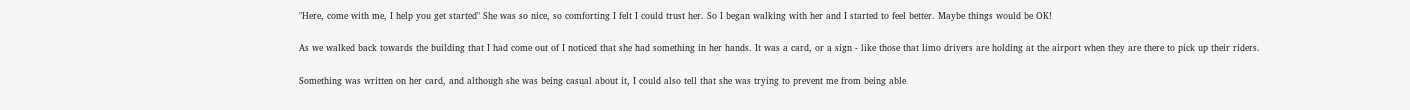"Here, come with me, I help you get started" She was so nice, so comforting I felt I could trust her. So I began walking with her and I started to feel better. Maybe things would be OK!

As we walked back towards the building that I had come out of I noticed that she had something in her hands. It was a card, or a sign - like those that limo drivers are holding at the airport when they are there to pick up their riders.

Something was written on her card, and although she was being casual about it, I could also tell that she was trying to prevent me from being able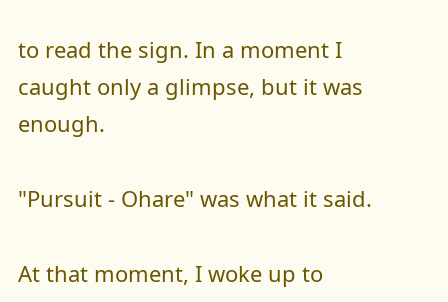to read the sign. In a moment I caught only a glimpse, but it was enough.

"Pursuit - Ohare" was what it said.

At that moment, I woke up to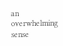an overwhelming sense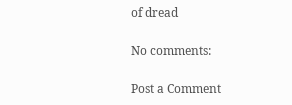of dread

No comments:

Post a Comment